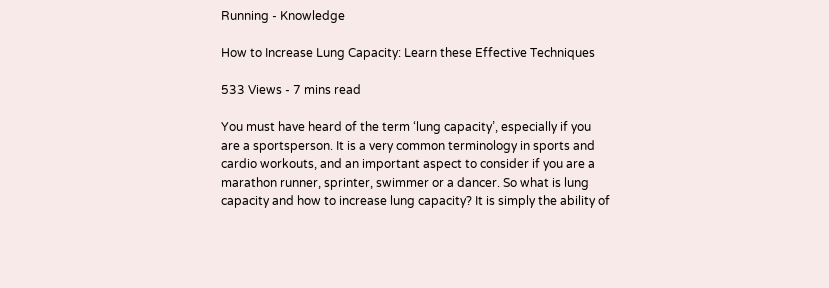Running - Knowledge

How to Increase Lung Capacity: Learn these Effective Techniques

533 Views - 7 mins read

You must have heard of the term ‘lung capacity’, especially if you are a sportsperson. It is a very common terminology in sports and cardio workouts, and an important aspect to consider if you are a marathon runner, sprinter, swimmer or a dancer. So what is lung capacity and how to increase lung capacity? It is simply the ability of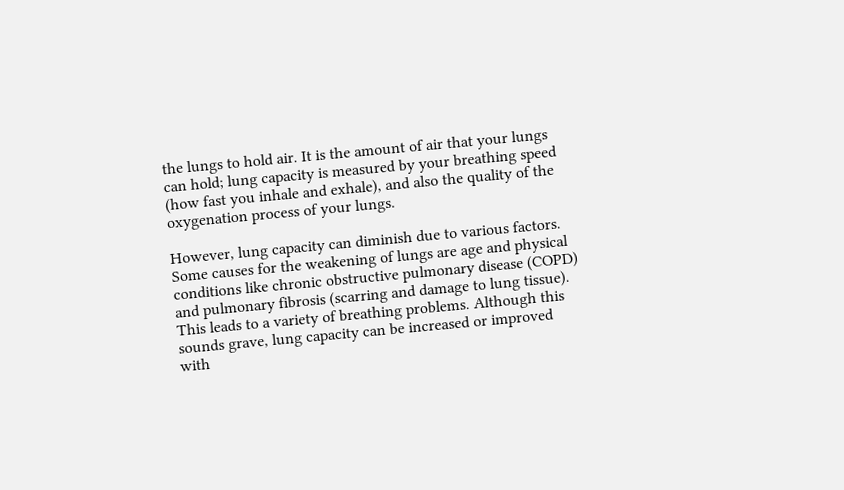the lungs to hold air. It is the amount of air that your lungs can hold; lung capacity is measured by your breathing speed (how fast you inhale and exhale), and also the quality of the oxygenation process of your lungs.

However, lung capacity can diminish due to various factors. Some causes for the weakening of lungs are age and physical conditions like chronic obstructive pulmonary disease (COPD) and pulmonary fibrosis (scarring and damage to lung tissue). This leads to a variety of breathing problems. Although this sounds grave, lung capacity can be increased or improved with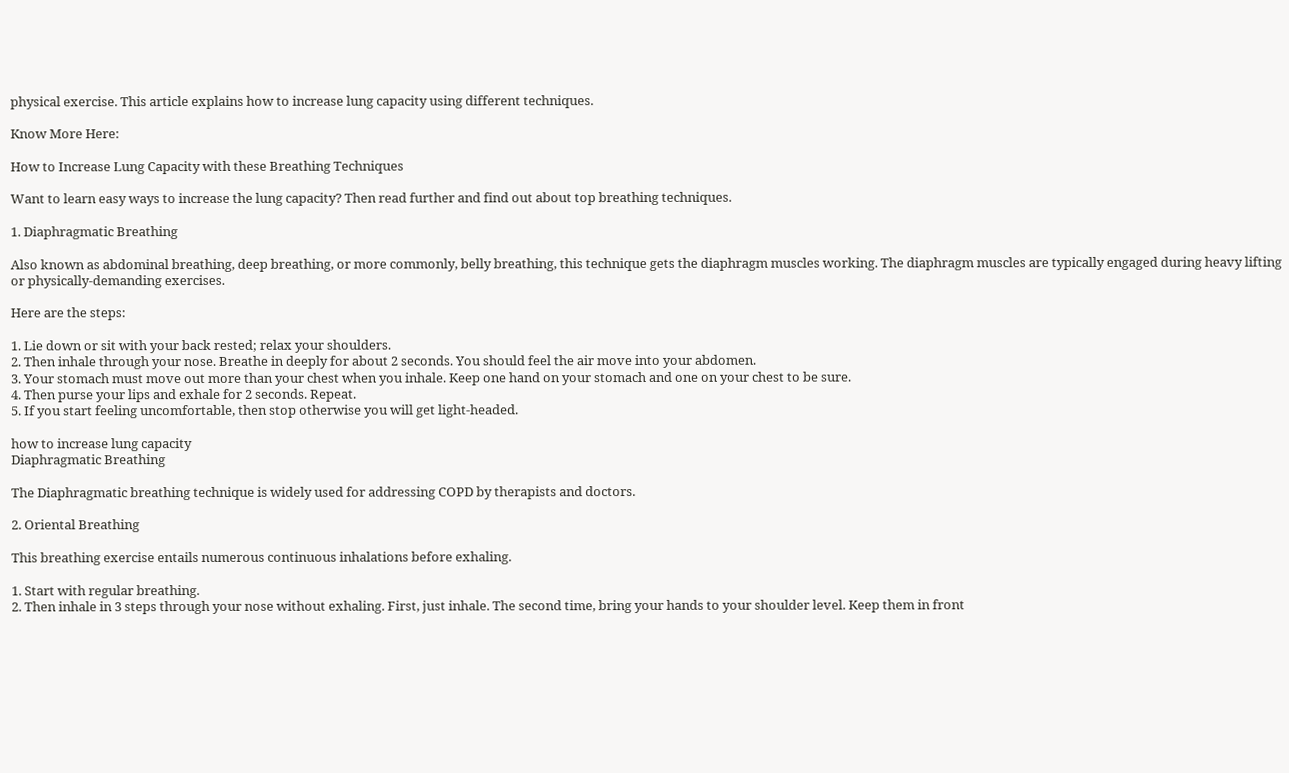physical exercise. This article explains how to increase lung capacity using different techniques.

Know More Here:

How to Increase Lung Capacity with these Breathing Techniques

Want to learn easy ways to increase the lung capacity? Then read further and find out about top breathing techniques.

1. Diaphragmatic Breathing

Also known as abdominal breathing, deep breathing, or more commonly, belly breathing, this technique gets the diaphragm muscles working. The diaphragm muscles are typically engaged during heavy lifting or physically-demanding exercises.

Here are the steps:

1. Lie down or sit with your back rested; relax your shoulders.
2. Then inhale through your nose. Breathe in deeply for about 2 seconds. You should feel the air move into your abdomen.
3. Your stomach must move out more than your chest when you inhale. Keep one hand on your stomach and one on your chest to be sure.
4. Then purse your lips and exhale for 2 seconds. Repeat.
5. If you start feeling uncomfortable, then stop otherwise you will get light-headed.

how to increase lung capacity
Diaphragmatic Breathing

The Diaphragmatic breathing technique is widely used for addressing COPD by therapists and doctors.

2. Oriental Breathing

This breathing exercise entails numerous continuous inhalations before exhaling.

1. Start with regular breathing.
2. Then inhale in 3 steps through your nose without exhaling. First, just inhale. The second time, bring your hands to your shoulder level. Keep them in front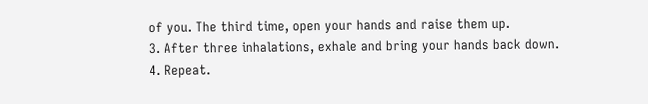of you. The third time, open your hands and raise them up.
3. After three inhalations, exhale and bring your hands back down.
4. Repeat.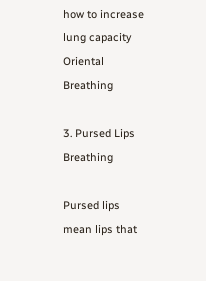how to increase lung capacity
Oriental Breathing

3. Pursed Lips Breathing

Pursed lips mean lips that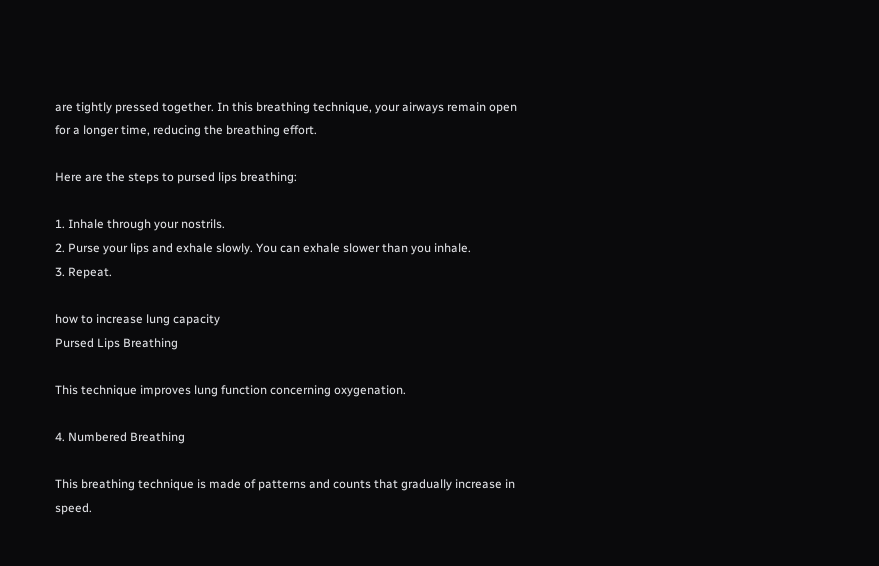are tightly pressed together. In this breathing technique, your airways remain open for a longer time, reducing the breathing effort.

Here are the steps to pursed lips breathing:

1. Inhale through your nostrils.
2. Purse your lips and exhale slowly. You can exhale slower than you inhale.
3. Repeat.

how to increase lung capacity
Pursed Lips Breathing

This technique improves lung function concerning oxygenation.

4. Numbered Breathing

This breathing technique is made of patterns and counts that gradually increase in speed.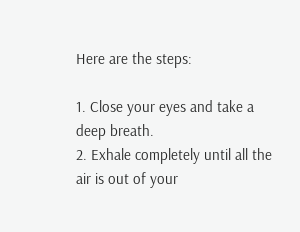Here are the steps:

1. Close your eyes and take a deep breath.
2. Exhale completely until all the air is out of your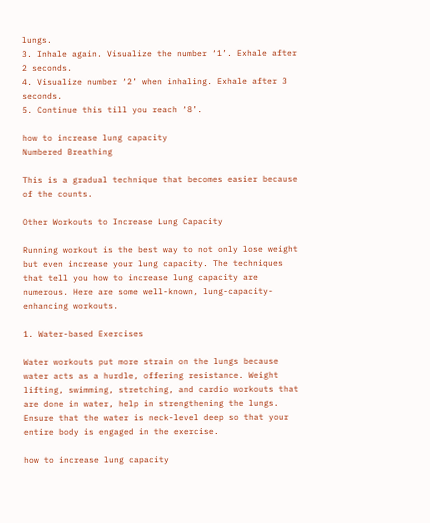lungs.
3. Inhale again. Visualize the number ‘1’. Exhale after 2 seconds.
4. Visualize number ‘2’ when inhaling. Exhale after 3 seconds.
5. Continue this till you reach ‘8’.

how to increase lung capacity
Numbered Breathing

This is a gradual technique that becomes easier because of the counts.

Other Workouts to Increase Lung Capacity

Running workout is the best way to not only lose weight but even increase your lung capacity. The techniques that tell you how to increase lung capacity are numerous. Here are some well-known, lung-capacity-enhancing workouts.

1. Water-based Exercises

Water workouts put more strain on the lungs because water acts as a hurdle, offering resistance. Weight lifting, swimming, stretching, and cardio workouts that are done in water, help in strengthening the lungs. Ensure that the water is neck-level deep so that your entire body is engaged in the exercise.

how to increase lung capacity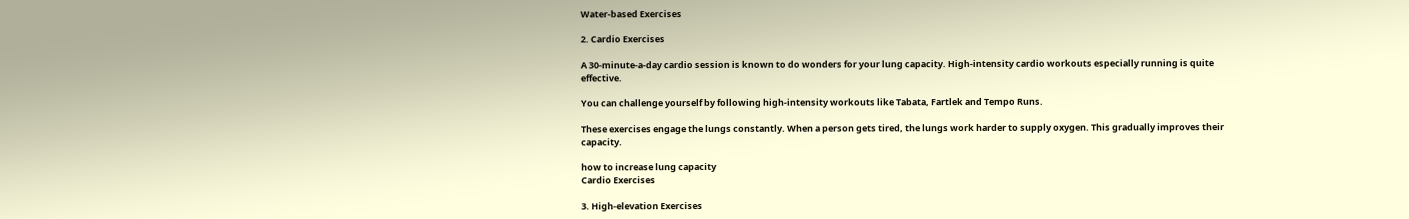Water-based Exercises

2. Cardio Exercises

A 30-minute-a-day cardio session is known to do wonders for your lung capacity. High-intensity cardio workouts especially running is quite effective.

You can challenge yourself by following high-intensity workouts like Tabata, Fartlek and Tempo Runs.

These exercises engage the lungs constantly. When a person gets tired, the lungs work harder to supply oxygen. This gradually improves their capacity.

how to increase lung capacity
Cardio Exercises

3. High-elevation Exercises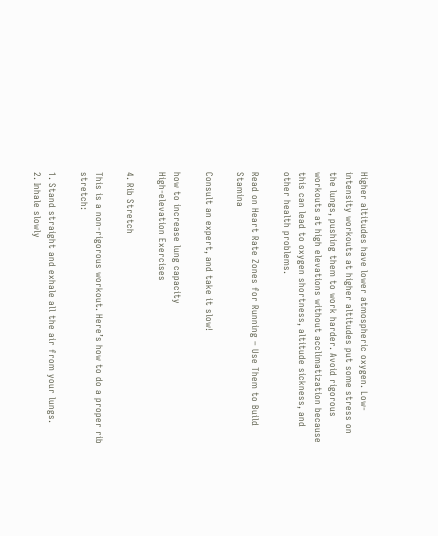Higher altitudes have lower atmospheric oxygen. Low-intensity workouts at higher altitudes put some stress on the lungs, pushing them to work harder. Avoid rigorous workouts at high elevations without acclimatization because this can lead to oxygen shortness, altitude sickness, and other health problems.

Read on Heart Rate Zones for Running – Use Them to Build Stamina

Consult an expert, and take it slow!

how to increase lung capacity
High-elevation Exercises

4. Rib Stretch

This is a non-rigorous workout. Here’s how to do a proper rib stretch:

1. Stand straight and exhale all the air from your lungs.
2. Inhale slowly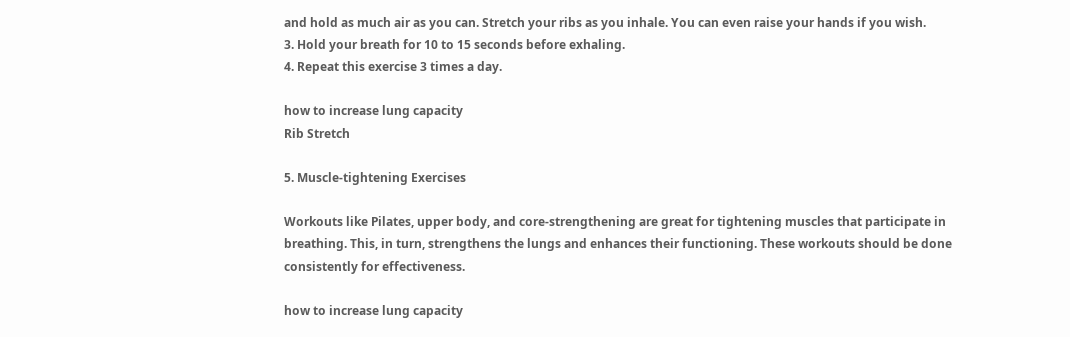and hold as much air as you can. Stretch your ribs as you inhale. You can even raise your hands if you wish.
3. Hold your breath for 10 to 15 seconds before exhaling.
4. Repeat this exercise 3 times a day.

how to increase lung capacity
Rib Stretch

5. Muscle-tightening Exercises

Workouts like Pilates, upper body, and core-strengthening are great for tightening muscles that participate in breathing. This, in turn, strengthens the lungs and enhances their functioning. These workouts should be done consistently for effectiveness.

how to increase lung capacity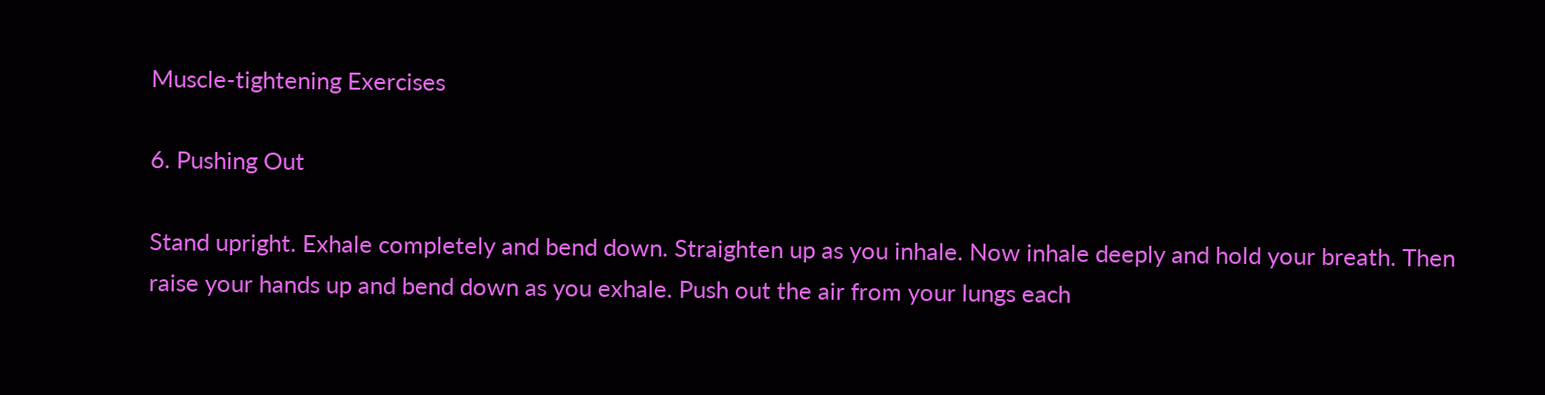Muscle-tightening Exercises

6. Pushing Out

Stand upright. Exhale completely and bend down. Straighten up as you inhale. Now inhale deeply and hold your breath. Then raise your hands up and bend down as you exhale. Push out the air from your lungs each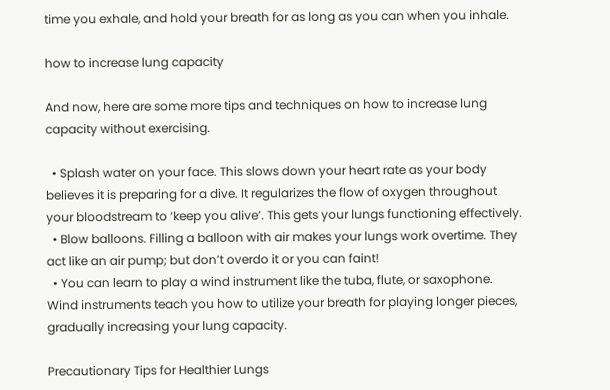time you exhale, and hold your breath for as long as you can when you inhale.

how to increase lung capacity

And now, here are some more tips and techniques on how to increase lung capacity without exercising.

  • Splash water on your face. This slows down your heart rate as your body believes it is preparing for a dive. It regularizes the flow of oxygen throughout your bloodstream to ‘keep you alive’. This gets your lungs functioning effectively.
  • Blow balloons. Filling a balloon with air makes your lungs work overtime. They act like an air pump; but don’t overdo it or you can faint!
  • You can learn to play a wind instrument like the tuba, flute, or saxophone. Wind instruments teach you how to utilize your breath for playing longer pieces, gradually increasing your lung capacity.

Precautionary Tips for Healthier Lungs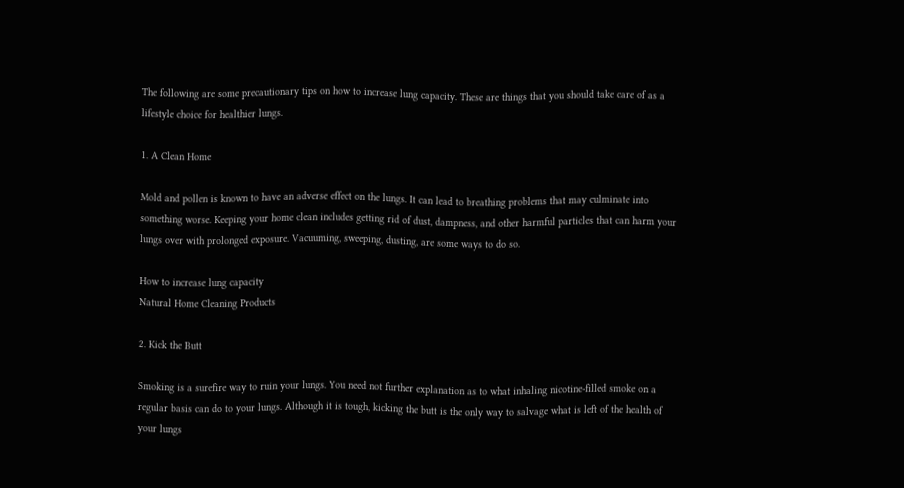The following are some precautionary tips on how to increase lung capacity. These are things that you should take care of as a lifestyle choice for healthier lungs.

1. A Clean Home

Mold and pollen is known to have an adverse effect on the lungs. It can lead to breathing problems that may culminate into something worse. Keeping your home clean includes getting rid of dust, dampness, and other harmful particles that can harm your lungs over with prolonged exposure. Vacuuming, sweeping, dusting, are some ways to do so.

How to increase lung capacity
Natural Home Cleaning Products

2. Kick the Butt

Smoking is a surefire way to ruin your lungs. You need not further explanation as to what inhaling nicotine-filled smoke on a regular basis can do to your lungs. Although it is tough, kicking the butt is the only way to salvage what is left of the health of your lungs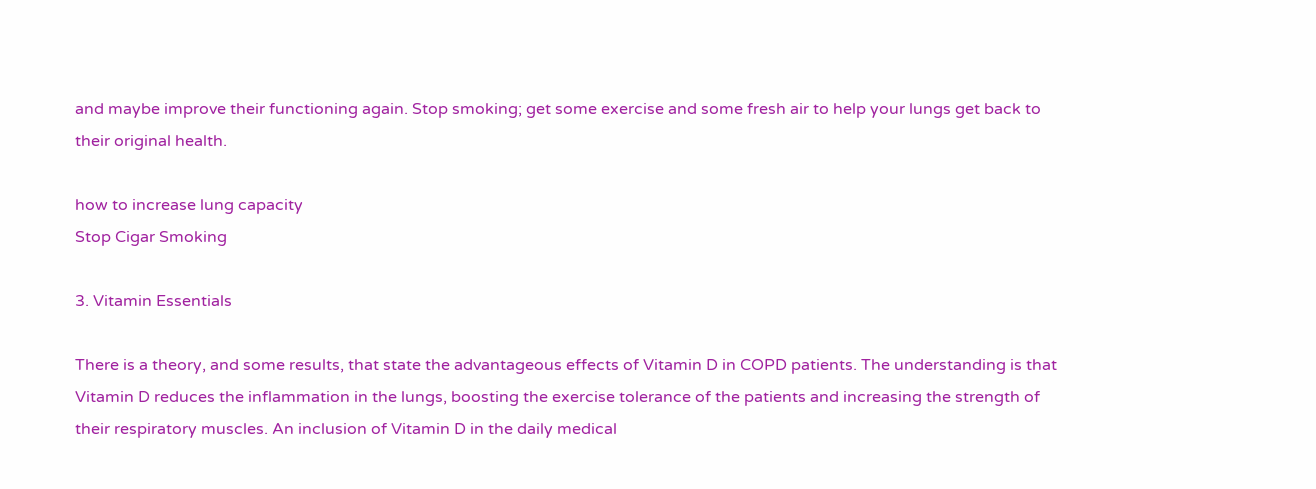and maybe improve their functioning again. Stop smoking; get some exercise and some fresh air to help your lungs get back to their original health.

how to increase lung capacity
Stop Cigar Smoking

3. Vitamin Essentials

There is a theory, and some results, that state the advantageous effects of Vitamin D in COPD patients. The understanding is that Vitamin D reduces the inflammation in the lungs, boosting the exercise tolerance of the patients and increasing the strength of their respiratory muscles. An inclusion of Vitamin D in the daily medical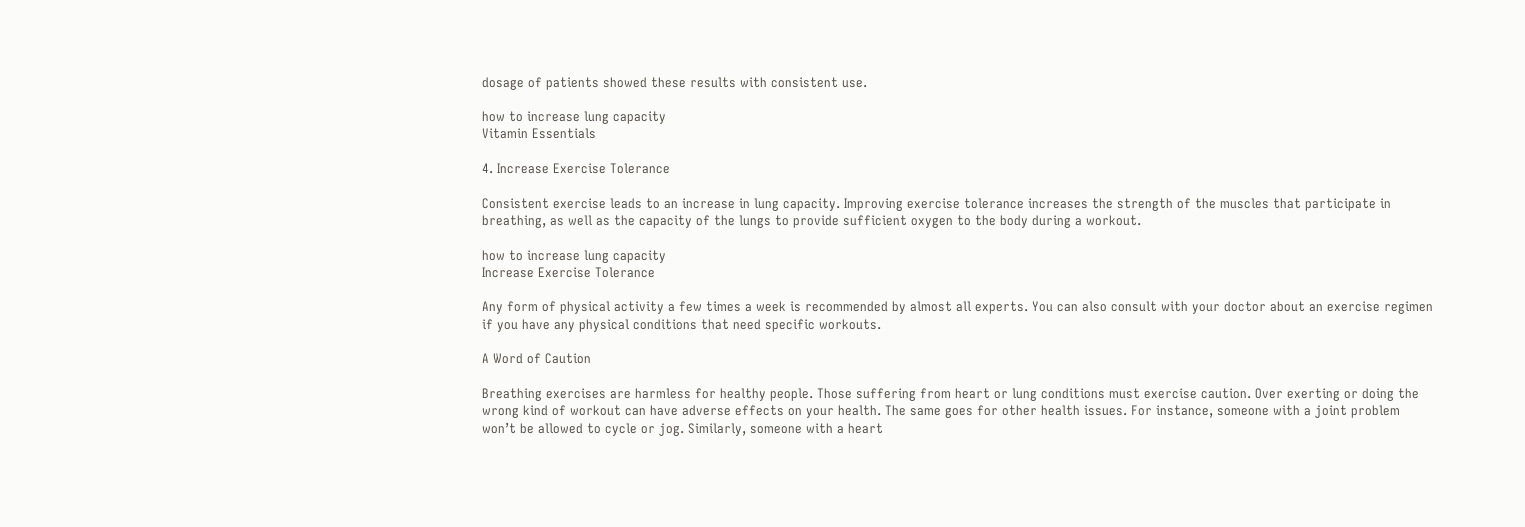dosage of patients showed these results with consistent use.

how to increase lung capacity
Vitamin Essentials

4. Increase Exercise Tolerance

Consistent exercise leads to an increase in lung capacity. Improving exercise tolerance increases the strength of the muscles that participate in breathing, as well as the capacity of the lungs to provide sufficient oxygen to the body during a workout.

how to increase lung capacity
Increase Exercise Tolerance

Any form of physical activity a few times a week is recommended by almost all experts. You can also consult with your doctor about an exercise regimen if you have any physical conditions that need specific workouts.

A Word of Caution

Breathing exercises are harmless for healthy people. Those suffering from heart or lung conditions must exercise caution. Over exerting or doing the wrong kind of workout can have adverse effects on your health. The same goes for other health issues. For instance, someone with a joint problem won’t be allowed to cycle or jog. Similarly, someone with a heart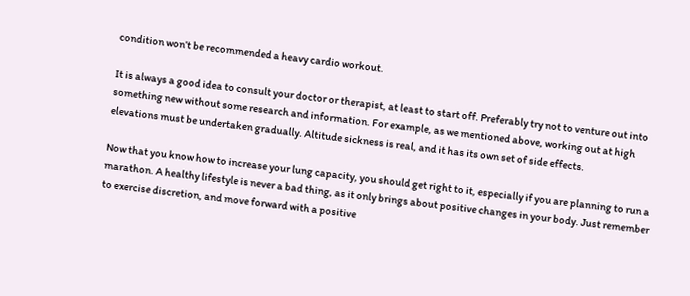condition won’t be recommended a heavy cardio workout.

It is always a good idea to consult your doctor or therapist, at least to start off. Preferably try not to venture out into something new without some research and information. For example, as we mentioned above, working out at high elevations must be undertaken gradually. Altitude sickness is real, and it has its own set of side effects.

Now that you know how to increase your lung capacity, you should get right to it, especially if you are planning to run a marathon. A healthy lifestyle is never a bad thing, as it only brings about positive changes in your body. Just remember to exercise discretion, and move forward with a positive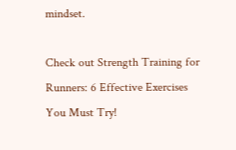mindset.

Check out Strength Training for Runners: 6 Effective Exercises You Must Try!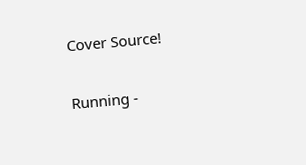Cover Source!

Running -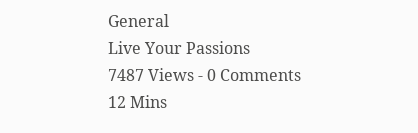General
Live Your Passions
7487 Views - 0 Comments
12 Mins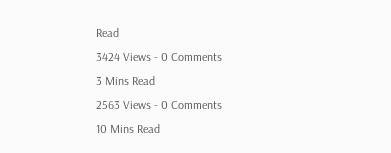Read
3424 Views - 0 Comments
3 Mins Read
2563 Views - 0 Comments
10 Mins Read